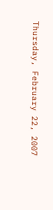Thursday, February 22, 2007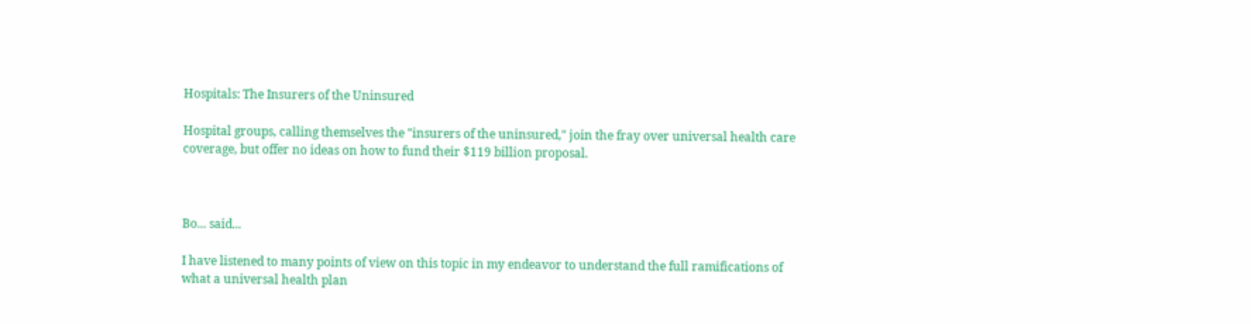Hospitals: The Insurers of the Uninsured

Hospital groups, calling themselves the "insurers of the uninsured," join the fray over universal health care coverage, but offer no ideas on how to fund their $119 billion proposal.



Bo... said...

I have listened to many points of view on this topic in my endeavor to understand the full ramifications of what a universal health plan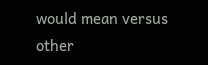would mean versus other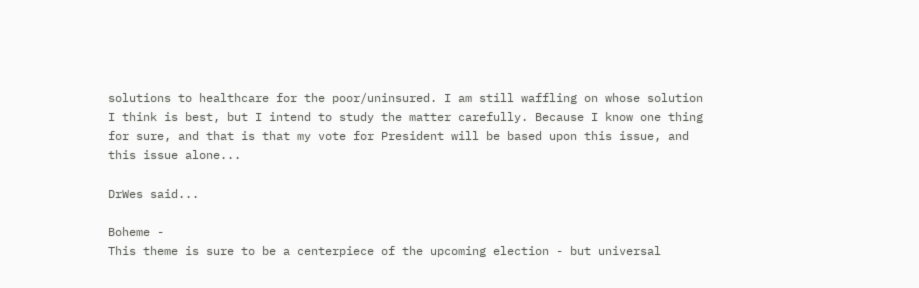solutions to healthcare for the poor/uninsured. I am still waffling on whose solution I think is best, but I intend to study the matter carefully. Because I know one thing for sure, and that is that my vote for President will be based upon this issue, and this issue alone...

DrWes said...

Boheme -
This theme is sure to be a centerpiece of the upcoming election - but universal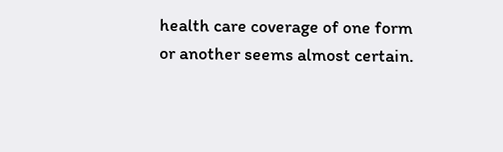health care coverage of one form or another seems almost certain.